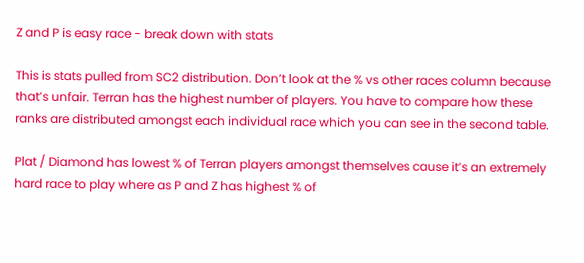Z and P is easy race - break down with stats

This is stats pulled from SC2 distribution. Don’t look at the % vs other races column because that’s unfair. Terran has the highest number of players. You have to compare how these ranks are distributed amongst each individual race which you can see in the second table.

Plat / Diamond has lowest % of Terran players amongst themselves cause it’s an extremely hard race to play where as P and Z has highest % of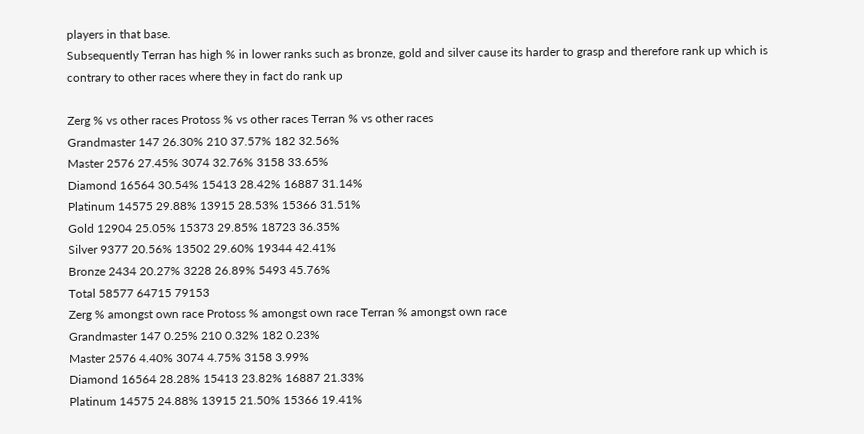players in that base.
Subsequently Terran has high % in lower ranks such as bronze, gold and silver cause its harder to grasp and therefore rank up which is contrary to other races where they in fact do rank up

Zerg % vs other races Protoss % vs other races Terran % vs other races
Grandmaster 147 26.30% 210 37.57% 182 32.56%
Master 2576 27.45% 3074 32.76% 3158 33.65%
Diamond 16564 30.54% 15413 28.42% 16887 31.14%
Platinum 14575 29.88% 13915 28.53% 15366 31.51%
Gold 12904 25.05% 15373 29.85% 18723 36.35%
Silver 9377 20.56% 13502 29.60% 19344 42.41%
Bronze 2434 20.27% 3228 26.89% 5493 45.76%
Total 58577 64715 79153
Zerg % amongst own race Protoss % amongst own race Terran % amongst own race
Grandmaster 147 0.25% 210 0.32% 182 0.23%
Master 2576 4.40% 3074 4.75% 3158 3.99%
Diamond 16564 28.28% 15413 23.82% 16887 21.33%
Platinum 14575 24.88% 13915 21.50% 15366 19.41%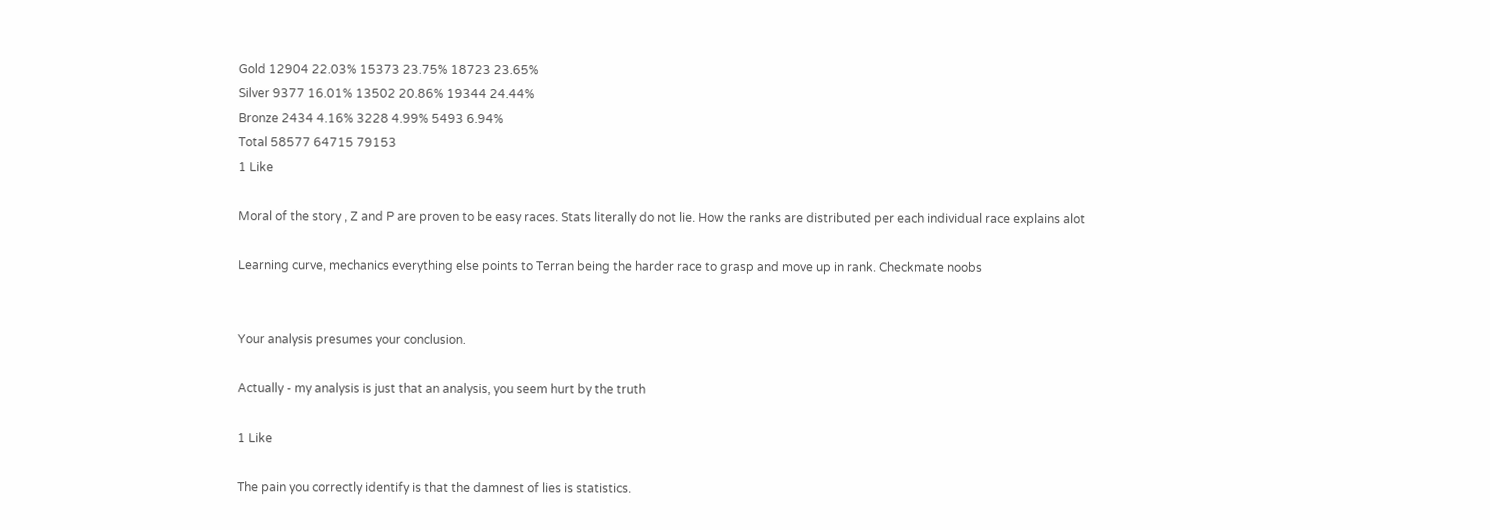Gold 12904 22.03% 15373 23.75% 18723 23.65%
Silver 9377 16.01% 13502 20.86% 19344 24.44%
Bronze 2434 4.16% 3228 4.99% 5493 6.94%
Total 58577 64715 79153
1 Like

Moral of the story , Z and P are proven to be easy races. Stats literally do not lie. How the ranks are distributed per each individual race explains alot

Learning curve, mechanics everything else points to Terran being the harder race to grasp and move up in rank. Checkmate noobs


Your analysis presumes your conclusion.

Actually - my analysis is just that an analysis, you seem hurt by the truth

1 Like

The pain you correctly identify is that the damnest of lies is statistics.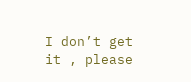I don’t get it , please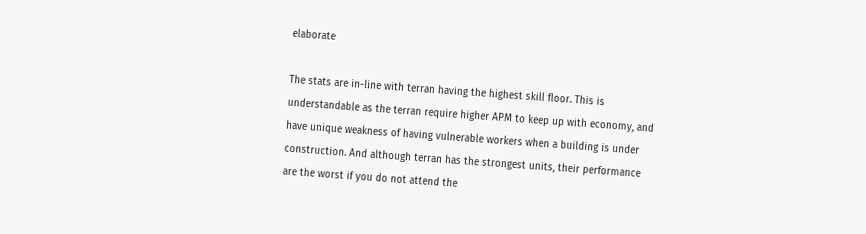elaborate

The stats are in-line with terran having the highest skill floor. This is understandable as the terran require higher APM to keep up with economy, and have unique weakness of having vulnerable workers when a building is under construction. And although terran has the strongest units, their performance are the worst if you do not attend the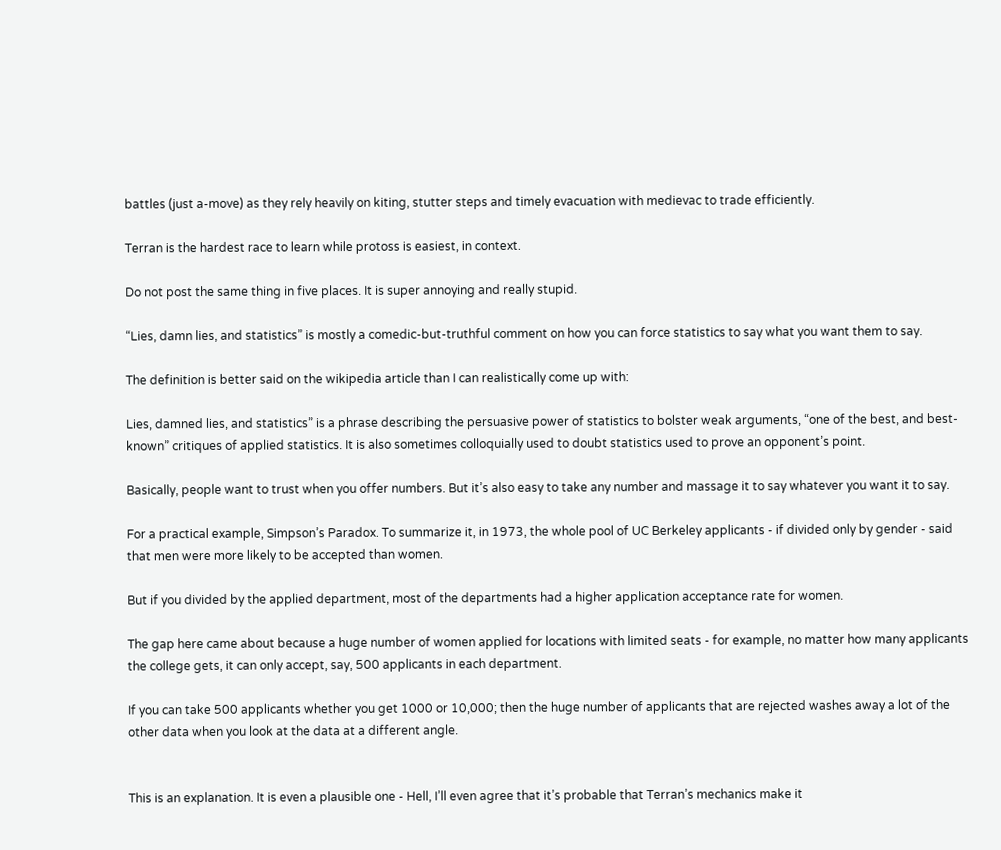battles (just a-move) as they rely heavily on kiting, stutter steps and timely evacuation with medievac to trade efficiently.

Terran is the hardest race to learn while protoss is easiest, in context.

Do not post the same thing in five places. It is super annoying and really stupid.

“Lies, damn lies, and statistics” is mostly a comedic-but-truthful comment on how you can force statistics to say what you want them to say.

The definition is better said on the wikipedia article than I can realistically come up with:

Lies, damned lies, and statistics” is a phrase describing the persuasive power of statistics to bolster weak arguments, “one of the best, and best-known” critiques of applied statistics. It is also sometimes colloquially used to doubt statistics used to prove an opponent’s point.

Basically, people want to trust when you offer numbers. But it’s also easy to take any number and massage it to say whatever you want it to say.

For a practical example, Simpson’s Paradox. To summarize it, in 1973, the whole pool of UC Berkeley applicants - if divided only by gender - said that men were more likely to be accepted than women.

But if you divided by the applied department, most of the departments had a higher application acceptance rate for women.

The gap here came about because a huge number of women applied for locations with limited seats - for example, no matter how many applicants the college gets, it can only accept, say, 500 applicants in each department.

If you can take 500 applicants whether you get 1000 or 10,000; then the huge number of applicants that are rejected washes away a lot of the other data when you look at the data at a different angle.


This is an explanation. It is even a plausible one - Hell, I’ll even agree that it’s probable that Terran’s mechanics make it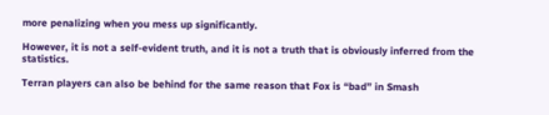more penalizing when you mess up significantly.

However, it is not a self-evident truth, and it is not a truth that is obviously inferred from the statistics.

Terran players can also be behind for the same reason that Fox is “bad” in Smash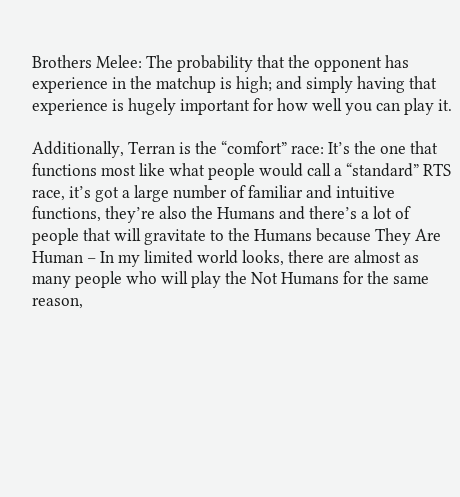Brothers Melee: The probability that the opponent has experience in the matchup is high; and simply having that experience is hugely important for how well you can play it.

Additionally, Terran is the “comfort” race: It’s the one that functions most like what people would call a “standard” RTS race, it’s got a large number of familiar and intuitive functions, they’re also the Humans and there’s a lot of people that will gravitate to the Humans because They Are Human – In my limited world looks, there are almost as many people who will play the Not Humans for the same reason,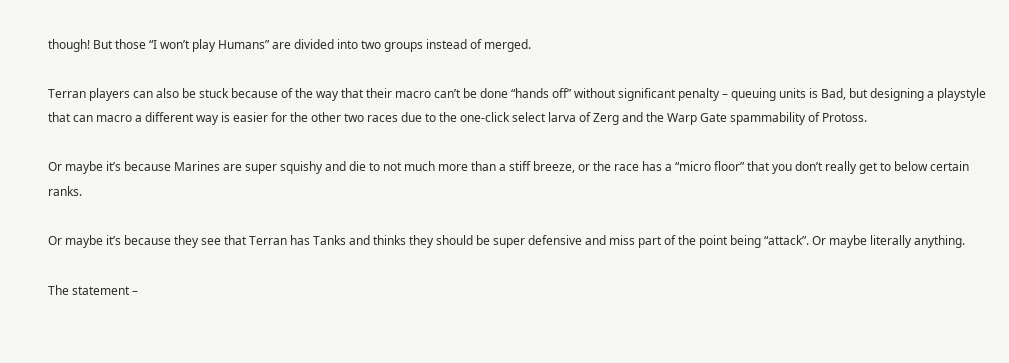though! But those “I won’t play Humans” are divided into two groups instead of merged.

Terran players can also be stuck because of the way that their macro can’t be done “hands off” without significant penalty – queuing units is Bad, but designing a playstyle that can macro a different way is easier for the other two races due to the one-click select larva of Zerg and the Warp Gate spammability of Protoss.

Or maybe it’s because Marines are super squishy and die to not much more than a stiff breeze, or the race has a “micro floor” that you don’t really get to below certain ranks.

Or maybe it’s because they see that Terran has Tanks and thinks they should be super defensive and miss part of the point being “attack”. Or maybe literally anything.

The statement –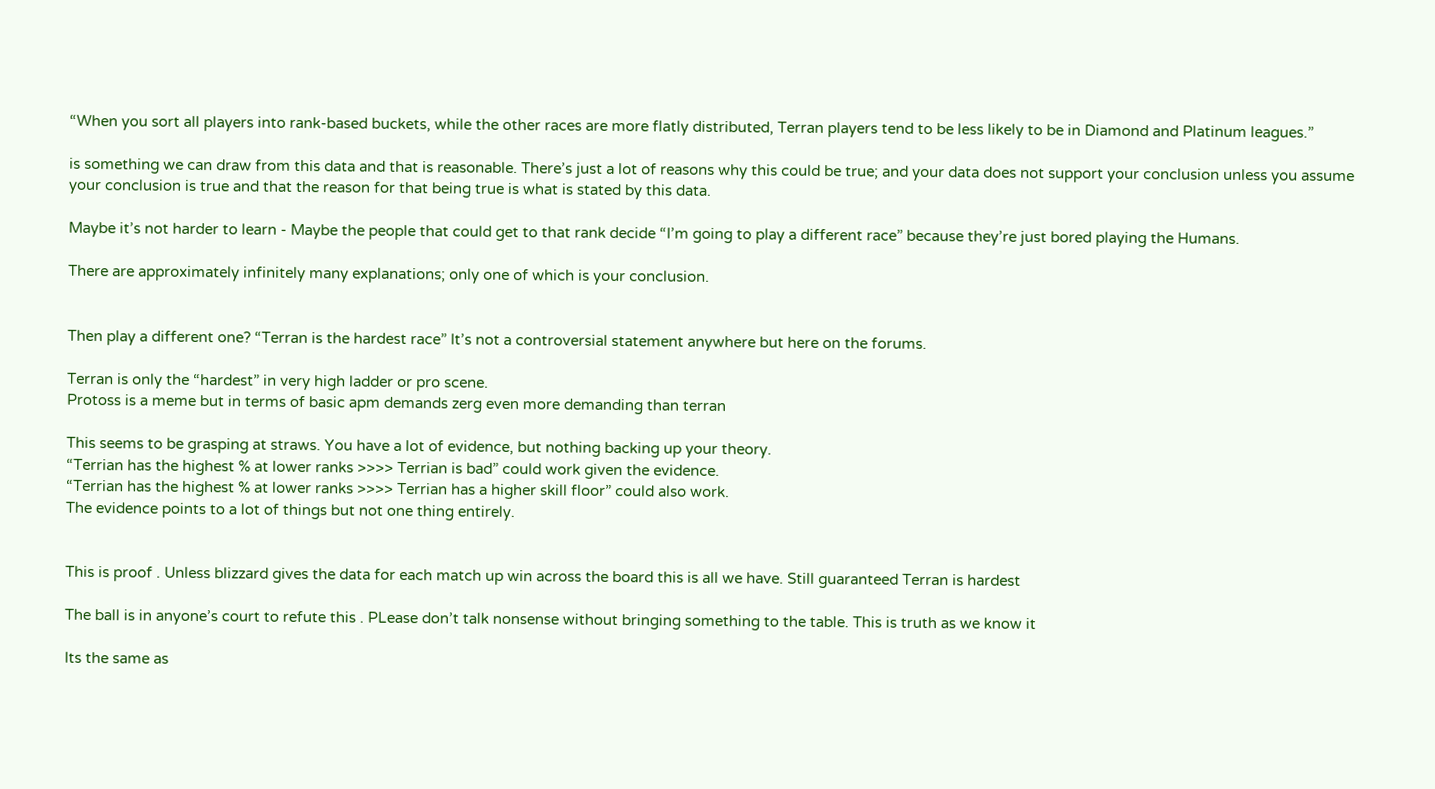“When you sort all players into rank-based buckets, while the other races are more flatly distributed, Terran players tend to be less likely to be in Diamond and Platinum leagues.”

is something we can draw from this data and that is reasonable. There’s just a lot of reasons why this could be true; and your data does not support your conclusion unless you assume your conclusion is true and that the reason for that being true is what is stated by this data.

Maybe it’s not harder to learn - Maybe the people that could get to that rank decide “I’m going to play a different race” because they’re just bored playing the Humans.

There are approximately infinitely many explanations; only one of which is your conclusion.


Then play a different one? “Terran is the hardest race” It’s not a controversial statement anywhere but here on the forums.

Terran is only the “hardest” in very high ladder or pro scene.
Protoss is a meme but in terms of basic apm demands zerg even more demanding than terran

This seems to be grasping at straws. You have a lot of evidence, but nothing backing up your theory.
“Terrian has the highest % at lower ranks >>>> Terrian is bad” could work given the evidence.
“Terrian has the highest % at lower ranks >>>> Terrian has a higher skill floor” could also work.
The evidence points to a lot of things but not one thing entirely.


This is proof . Unless blizzard gives the data for each match up win across the board this is all we have. Still guaranteed Terran is hardest

The ball is in anyone’s court to refute this . PLease don’t talk nonsense without bringing something to the table. This is truth as we know it

Its the same as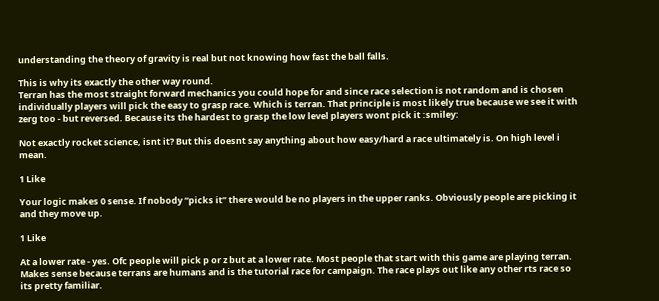understanding the theory of gravity is real but not knowing how fast the ball falls.

This is why its exactly the other way round.
Terran has the most straight forward mechanics you could hope for and since race selection is not random and is chosen individually players will pick the easy to grasp race. Which is terran. That principle is most likely true because we see it with zerg too - but reversed. Because its the hardest to grasp the low level players wont pick it :smiley:

Not exactly rocket science, isnt it? But this doesnt say anything about how easy/hard a race ultimately is. On high level i mean.

1 Like

Your logic makes 0 sense. If nobody “picks it” there would be no players in the upper ranks. Obviously people are picking it and they move up.

1 Like

At a lower rate - yes. Ofc people will pick p or z but at a lower rate. Most people that start with this game are playing terran. Makes sense because terrans are humans and is the tutorial race for campaign. The race plays out like any other rts race so its pretty familiar.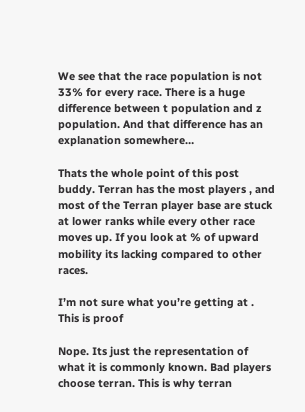We see that the race population is not 33% for every race. There is a huge difference between t population and z population. And that difference has an explanation somewhere…

Thats the whole point of this post buddy. Terran has the most players , and most of the Terran player base are stuck at lower ranks while every other race moves up. If you look at % of upward mobility its lacking compared to other races.

I’m not sure what you’re getting at . This is proof

Nope. Its just the representation of what it is commonly known. Bad players choose terran. This is why terran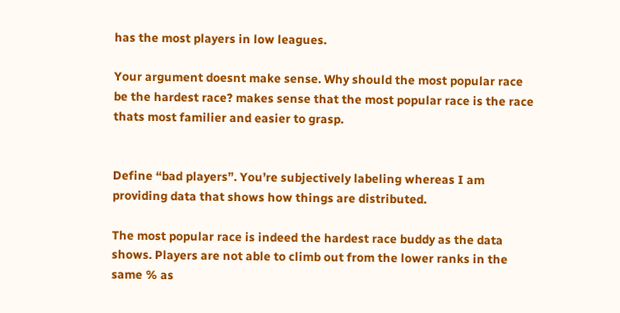has the most players in low leagues.

Your argument doesnt make sense. Why should the most popular race be the hardest race? makes sense that the most popular race is the race thats most familier and easier to grasp.


Define “bad players”. You’re subjectively labeling whereas I am providing data that shows how things are distributed.

The most popular race is indeed the hardest race buddy as the data shows. Players are not able to climb out from the lower ranks in the same % as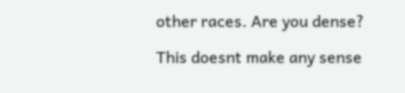other races. Are you dense?

This doesnt make any sense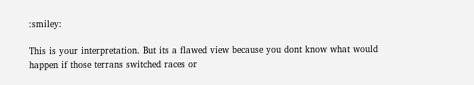:smiley:

This is your interpretation. But its a flawed view because you dont know what would happen if those terrans switched races or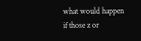what would happen if those z or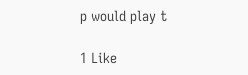p would play t

1 Like